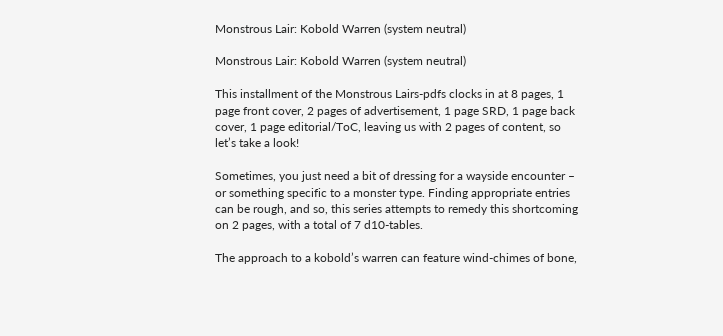Monstrous Lair: Kobold Warren (system neutral)

Monstrous Lair: Kobold Warren (system neutral)

This installment of the Monstrous Lairs-pdfs clocks in at 8 pages, 1 page front cover, 2 pages of advertisement, 1 page SRD, 1 page back cover, 1 page editorial/ToC, leaving us with 2 pages of content, so let’s take a look!

Sometimes, you just need a bit of dressing for a wayside encounter – or something specific to a monster type. Finding appropriate entries can be rough, and so, this series attempts to remedy this shortcoming on 2 pages, with a total of 7 d10-tables.

The approach to a kobold’s warren can feature wind-chimes of bone,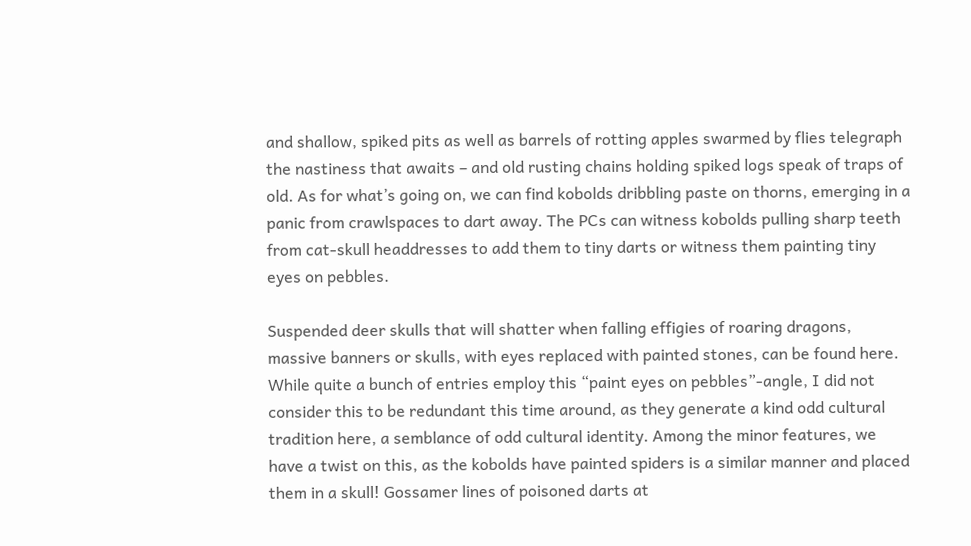and shallow, spiked pits as well as barrels of rotting apples swarmed by flies telegraph the nastiness that awaits – and old rusting chains holding spiked logs speak of traps of old. As for what’s going on, we can find kobolds dribbling paste on thorns, emerging in a panic from crawlspaces to dart away. The PCs can witness kobolds pulling sharp teeth from cat-skull headdresses to add them to tiny darts or witness them painting tiny eyes on pebbles.

Suspended deer skulls that will shatter when falling effigies of roaring dragons, massive banners or skulls, with eyes replaced with painted stones, can be found here. While quite a bunch of entries employ this “paint eyes on pebbles”-angle, I did not consider this to be redundant this time around, as they generate a kind odd cultural tradition here, a semblance of odd cultural identity. Among the minor features, we have a twist on this, as the kobolds have painted spiders is a similar manner and placed them in a skull! Gossamer lines of poisoned darts at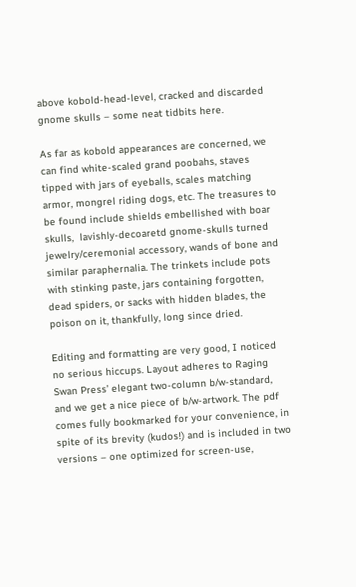above kobold-head-level, cracked and discarded gnome skulls – some neat tidbits here.

As far as kobold appearances are concerned, we can find white-scaled grand poobahs, staves tipped with jars of eyeballs, scales matching armor, mongrel riding dogs, etc. The treasures to be found include shields embellished with boar skulls,  lavishly-decoaretd gnome-skulls turned jewelry/ceremonial accessory, wands of bone and similar paraphernalia. The trinkets include pots with stinking paste, jars containing forgotten, dead spiders, or sacks with hidden blades, the poison on it, thankfully, long since dried.

Editing and formatting are very good, I noticed no serious hiccups. Layout adheres to Raging Swan Press’ elegant two-column b/w-standard, and we get a nice piece of b/w-artwork. The pdf comes fully bookmarked for your convenience, in spite of its brevity (kudos!) and is included in two versions – one optimized for screen-use,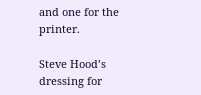and one for the printer.

Steve Hood’s dressing for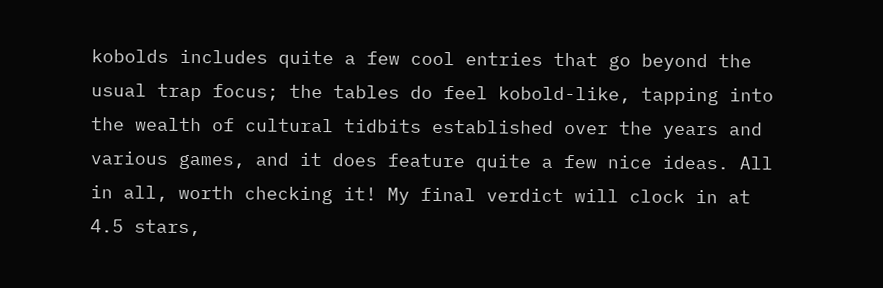kobolds includes quite a few cool entries that go beyond the usual trap focus; the tables do feel kobold-like, tapping into the wealth of cultural tidbits established over the years and various games, and it does feature quite a few nice ideas. All in all, worth checking it! My final verdict will clock in at 4.5 stars,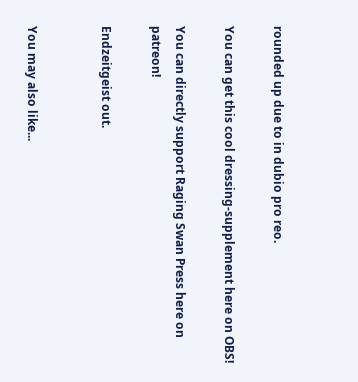rounded up due to in dubio pro reo.

You can get this cool dressing-supplement here on OBS!

You can directly support Raging Swan Press here on patreon!

Endzeitgeist out.


You may also like...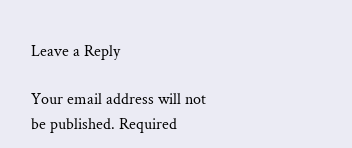Leave a Reply

Your email address will not be published. Required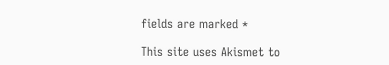fields are marked *

This site uses Akismet to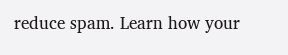reduce spam. Learn how your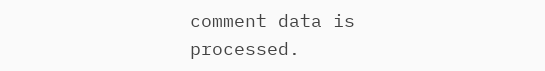comment data is processed.